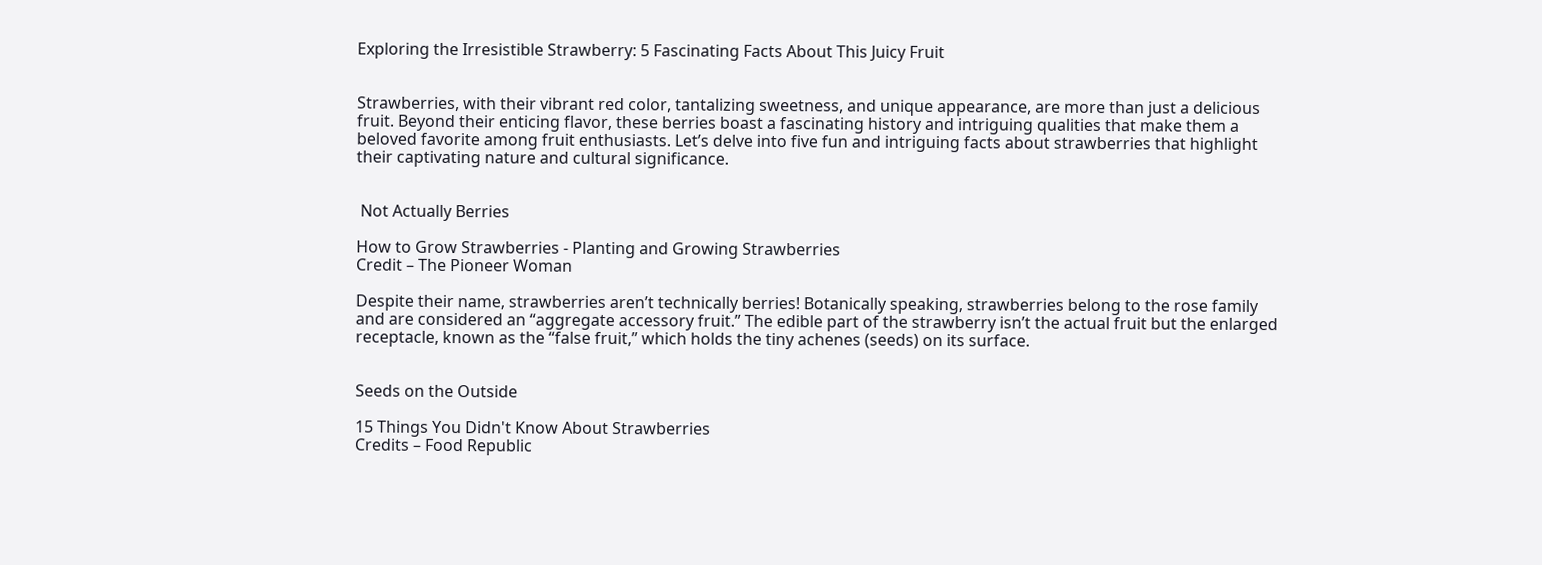Exploring the Irresistible Strawberry: 5 Fascinating Facts About This Juicy Fruit


Strawberries, with their vibrant red color, tantalizing sweetness, and unique appearance, are more than just a delicious fruit. Beyond their enticing flavor, these berries boast a fascinating history and intriguing qualities that make them a beloved favorite among fruit enthusiasts. Let’s delve into five fun and intriguing facts about strawberries that highlight their captivating nature and cultural significance.


 Not Actually Berries

How to Grow Strawberries - Planting and Growing Strawberries
Credit – The Pioneer Woman

Despite their name, strawberries aren’t technically berries! Botanically speaking, strawberries belong to the rose family and are considered an “aggregate accessory fruit.” The edible part of the strawberry isn’t the actual fruit but the enlarged receptacle, known as the “false fruit,” which holds the tiny achenes (seeds) on its surface.


Seeds on the Outside

15 Things You Didn't Know About Strawberries
Credits – Food Republic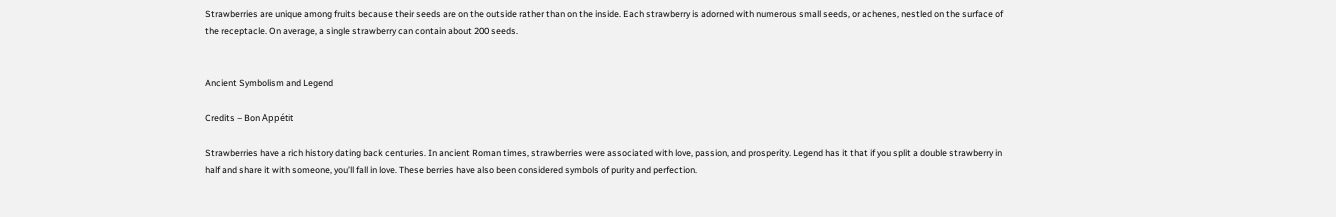Strawberries are unique among fruits because their seeds are on the outside rather than on the inside. Each strawberry is adorned with numerous small seeds, or achenes, nestled on the surface of the receptacle. On average, a single strawberry can contain about 200 seeds.


Ancient Symbolism and Legend

Credits – Bon Appétit

Strawberries have a rich history dating back centuries. In ancient Roman times, strawberries were associated with love, passion, and prosperity. Legend has it that if you split a double strawberry in half and share it with someone, you’ll fall in love. These berries have also been considered symbols of purity and perfection.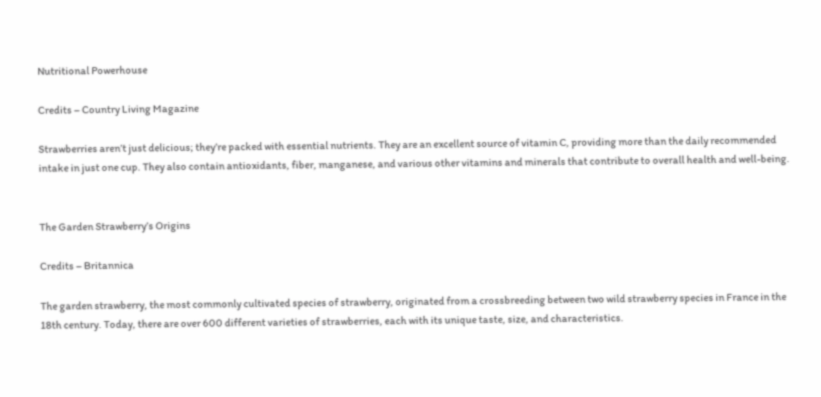Nutritional Powerhouse

Credits – Country Living Magazine

Strawberries aren’t just delicious; they’re packed with essential nutrients. They are an excellent source of vitamin C, providing more than the daily recommended intake in just one cup. They also contain antioxidants, fiber, manganese, and various other vitamins and minerals that contribute to overall health and well-being.


The Garden Strawberry’s Origins

Credits – Britannica

The garden strawberry, the most commonly cultivated species of strawberry, originated from a crossbreeding between two wild strawberry species in France in the 18th century. Today, there are over 600 different varieties of strawberries, each with its unique taste, size, and characteristics.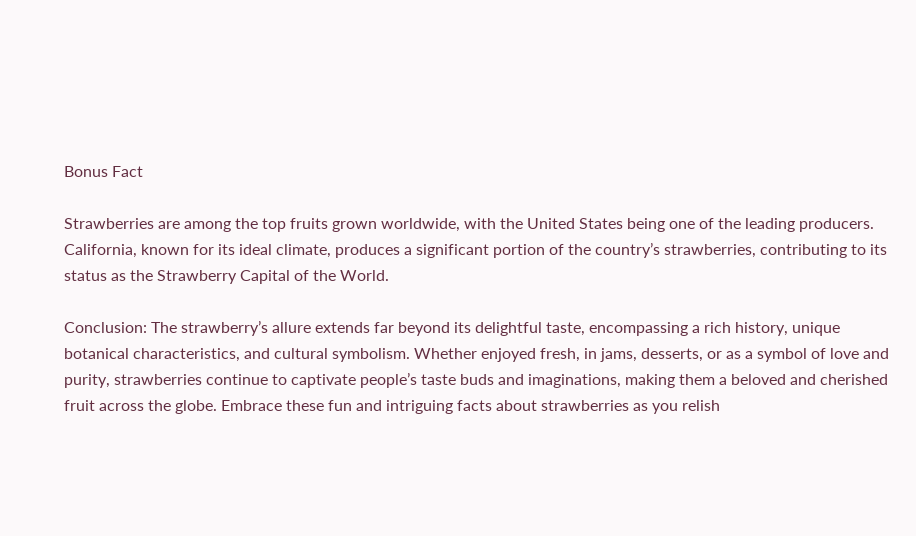Bonus Fact

Strawberries are among the top fruits grown worldwide, with the United States being one of the leading producers. California, known for its ideal climate, produces a significant portion of the country’s strawberries, contributing to its status as the Strawberry Capital of the World.

Conclusion: The strawberry’s allure extends far beyond its delightful taste, encompassing a rich history, unique botanical characteristics, and cultural symbolism. Whether enjoyed fresh, in jams, desserts, or as a symbol of love and purity, strawberries continue to captivate people’s taste buds and imaginations, making them a beloved and cherished fruit across the globe. Embrace these fun and intriguing facts about strawberries as you relish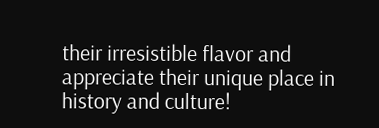their irresistible flavor and appreciate their unique place in history and culture!